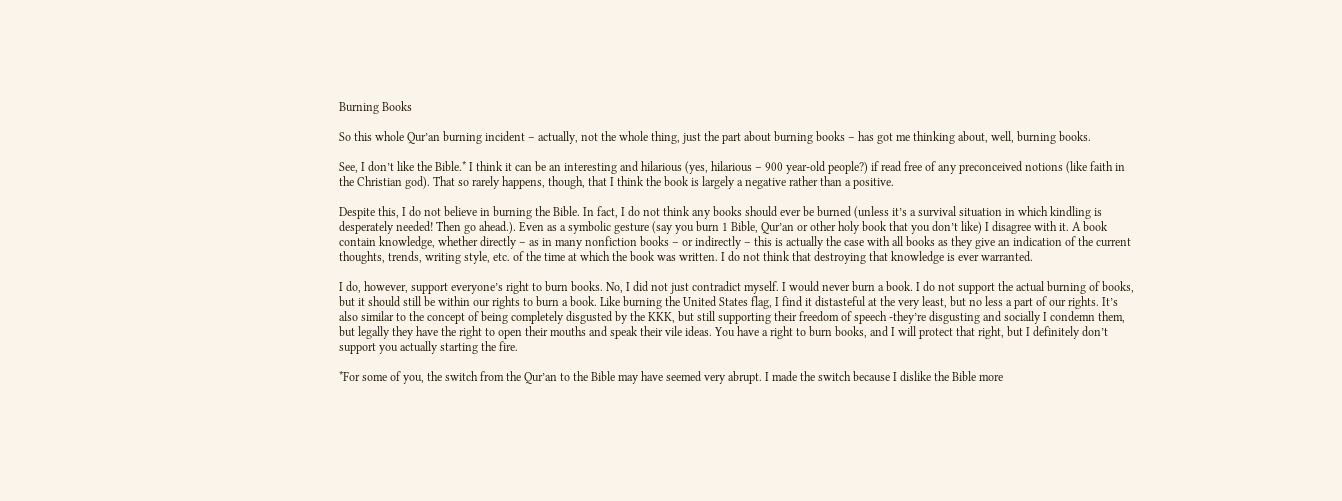Burning Books

So this whole Qur’an burning incident – actually, not the whole thing, just the part about burning books – has got me thinking about, well, burning books.

See, I don’t like the Bible.* I think it can be an interesting and hilarious (yes, hilarious – 900 year-old people?) if read free of any preconceived notions (like faith in the Christian god). That so rarely happens, though, that I think the book is largely a negative rather than a positive.

Despite this, I do not believe in burning the Bible. In fact, I do not think any books should ever be burned (unless it’s a survival situation in which kindling is desperately needed! Then go ahead.). Even as a symbolic gesture (say you burn 1 Bible, Qur’an or other holy book that you don’t like) I disagree with it. A book contain knowledge, whether directly – as in many nonfiction books – or indirectly – this is actually the case with all books as they give an indication of the current thoughts, trends, writing style, etc. of the time at which the book was written. I do not think that destroying that knowledge is ever warranted.

I do, however, support everyone’s right to burn books. No, I did not just contradict myself. I would never burn a book. I do not support the actual burning of books, but it should still be within our rights to burn a book. Like burning the United States flag, I find it distasteful at the very least, but no less a part of our rights. It’s also similar to the concept of being completely disgusted by the KKK, but still supporting their freedom of speech -they’re disgusting and socially I condemn them, but legally they have the right to open their mouths and speak their vile ideas. You have a right to burn books, and I will protect that right, but I definitely don’t support you actually starting the fire.

*For some of you, the switch from the Qur’an to the Bible may have seemed very abrupt. I made the switch because I dislike the Bible more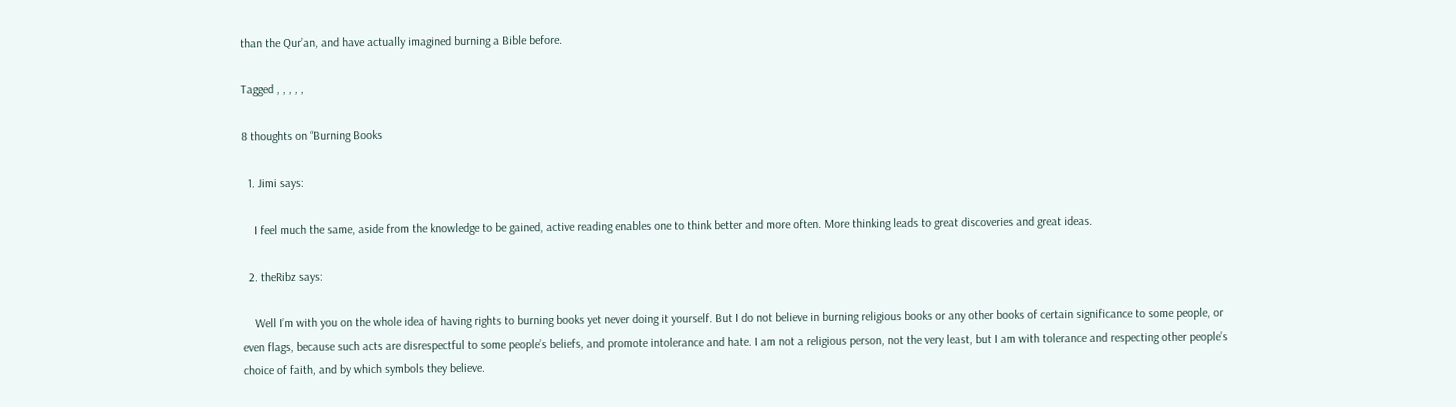than the Qur’an, and have actually imagined burning a Bible before.

Tagged , , , , ,

8 thoughts on “Burning Books

  1. Jimi says:

    I feel much the same, aside from the knowledge to be gained, active reading enables one to think better and more often. More thinking leads to great discoveries and great ideas.

  2. theRibz says:

    Well I’m with you on the whole idea of having rights to burning books yet never doing it yourself. But I do not believe in burning religious books or any other books of certain significance to some people, or even flags, because such acts are disrespectful to some people’s beliefs, and promote intolerance and hate. I am not a religious person, not the very least, but I am with tolerance and respecting other people’s choice of faith, and by which symbols they believe.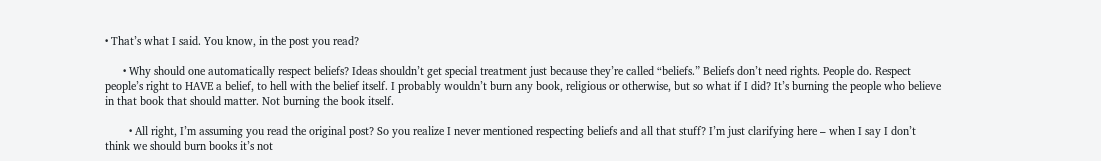• That’s what I said. You know, in the post you read?

      • Why should one automatically respect beliefs? Ideas shouldn’t get special treatment just because they’re called “beliefs.” Beliefs don’t need rights. People do. Respect people’s right to HAVE a belief, to hell with the belief itself. I probably wouldn’t burn any book, religious or otherwise, but so what if I did? It’s burning the people who believe in that book that should matter. Not burning the book itself.

        • All right, I’m assuming you read the original post? So you realize I never mentioned respecting beliefs and all that stuff? I’m just clarifying here – when I say I don’t think we should burn books it’s not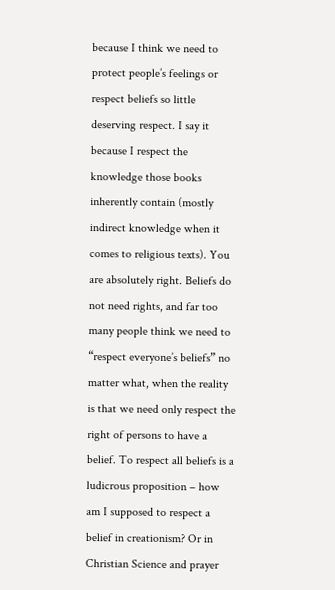because I think we need to protect people’s feelings or respect beliefs so little deserving respect. I say it because I respect the knowledge those books inherently contain (mostly indirect knowledge when it comes to religious texts). You are absolutely right. Beliefs do not need rights, and far too many people think we need to “respect everyone’s beliefs” no matter what, when the reality is that we need only respect the right of persons to have a belief. To respect all beliefs is a ludicrous proposition – how am I supposed to respect a belief in creationism? Or in Christian Science and prayer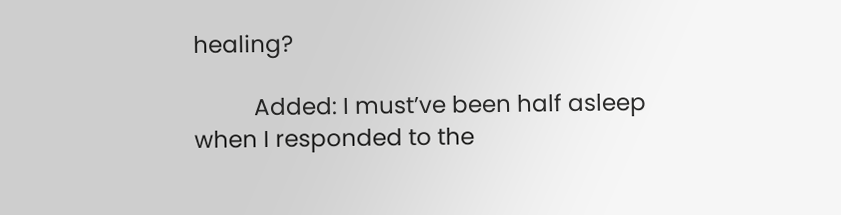healing?

          Added: I must’ve been half asleep when I responded to the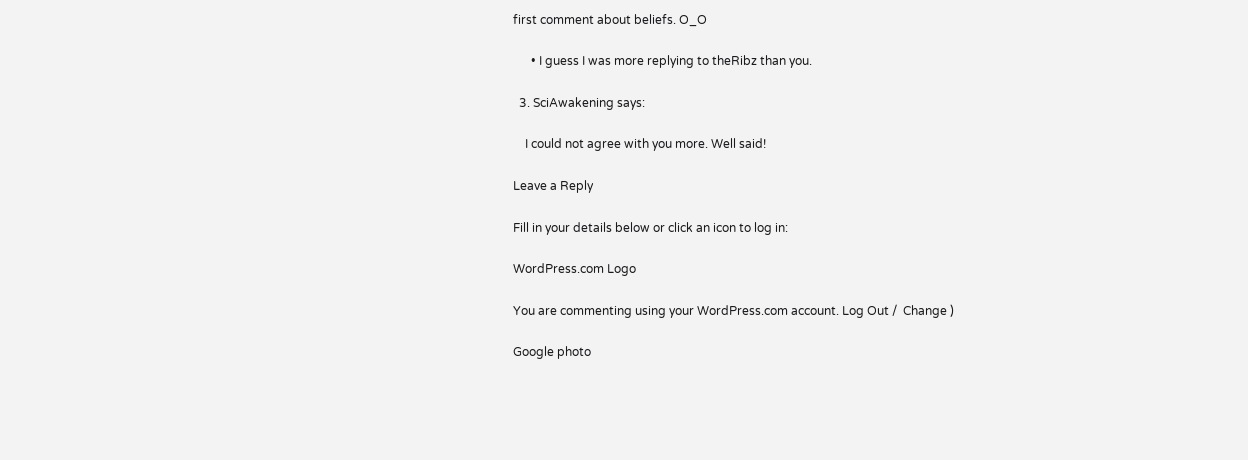first comment about beliefs. O_O

      • I guess I was more replying to theRibz than you.

  3. SciAwakening says:

    I could not agree with you more. Well said!

Leave a Reply

Fill in your details below or click an icon to log in:

WordPress.com Logo

You are commenting using your WordPress.com account. Log Out /  Change )

Google photo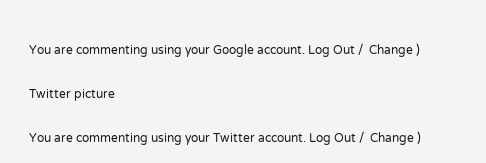You are commenting using your Google account. Log Out /  Change )

Twitter picture

You are commenting using your Twitter account. Log Out /  Change )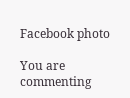Facebook photo

You are commenting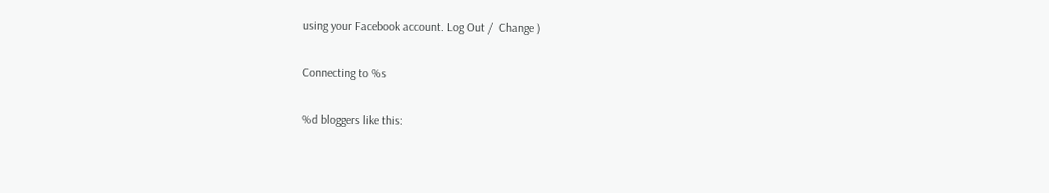using your Facebook account. Log Out /  Change )

Connecting to %s

%d bloggers like this: